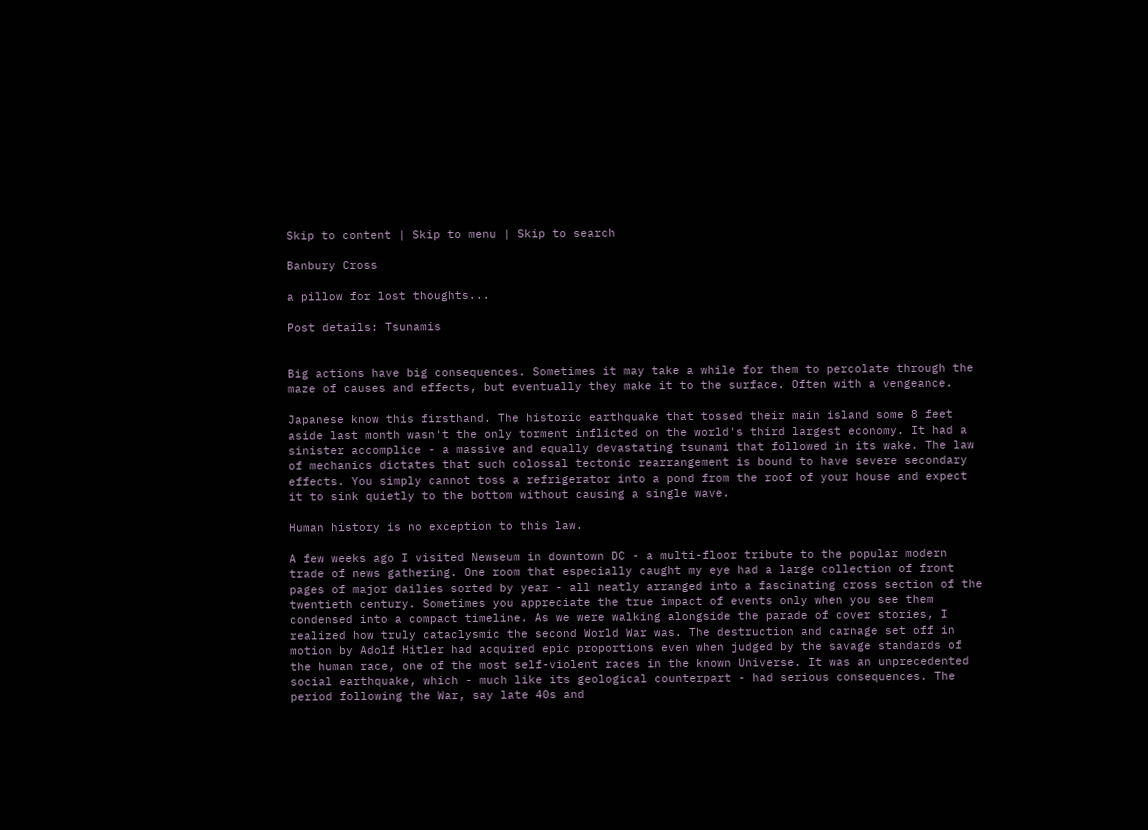Skip to content | Skip to menu | Skip to search

Banbury Cross

a pillow for lost thoughts...

Post details: Tsunamis


Big actions have big consequences. Sometimes it may take a while for them to percolate through the maze of causes and effects, but eventually they make it to the surface. Often with a vengeance.

Japanese know this firsthand. The historic earthquake that tossed their main island some 8 feet aside last month wasn't the only torment inflicted on the world's third largest economy. It had a sinister accomplice - a massive and equally devastating tsunami that followed in its wake. The law of mechanics dictates that such colossal tectonic rearrangement is bound to have severe secondary effects. You simply cannot toss a refrigerator into a pond from the roof of your house and expect it to sink quietly to the bottom without causing a single wave.

Human history is no exception to this law.

A few weeks ago I visited Newseum in downtown DC - a multi-floor tribute to the popular modern trade of news gathering. One room that especially caught my eye had a large collection of front pages of major dailies sorted by year - all neatly arranged into a fascinating cross section of the twentieth century. Sometimes you appreciate the true impact of events only when you see them condensed into a compact timeline. As we were walking alongside the parade of cover stories, I realized how truly cataclysmic the second World War was. The destruction and carnage set off in motion by Adolf Hitler had acquired epic proportions even when judged by the savage standards of the human race, one of the most self-violent races in the known Universe. It was an unprecedented social earthquake, which - much like its geological counterpart - had serious consequences. The period following the War, say late 40s and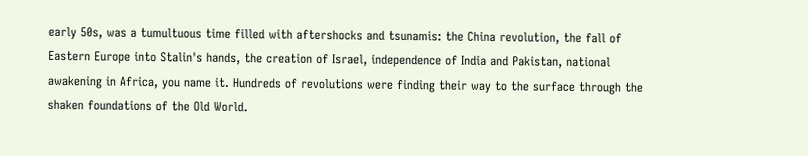early 50s, was a tumultuous time filled with aftershocks and tsunamis: the China revolution, the fall of Eastern Europe into Stalin's hands, the creation of Israel, independence of India and Pakistan, national awakening in Africa, you name it. Hundreds of revolutions were finding their way to the surface through the shaken foundations of the Old World.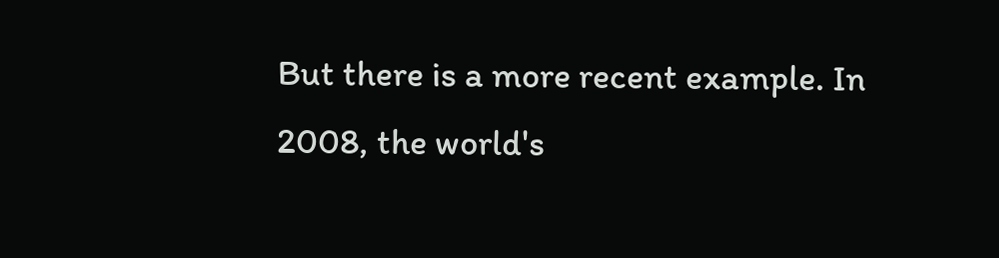But there is a more recent example. In 2008, the world's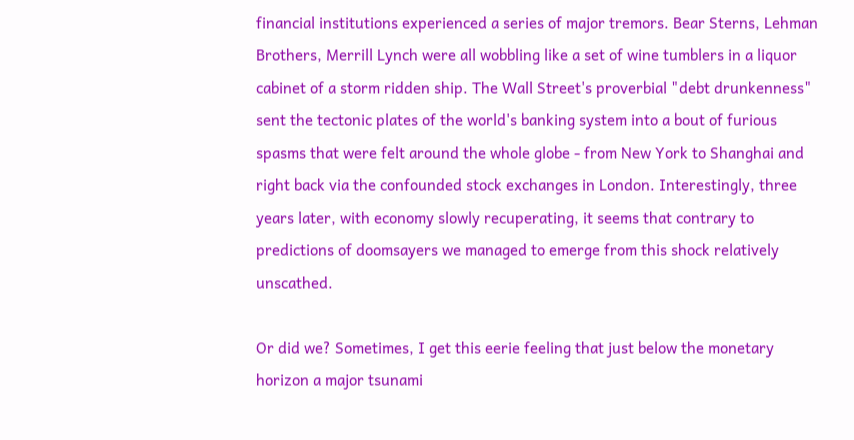financial institutions experienced a series of major tremors. Bear Sterns, Lehman Brothers, Merrill Lynch were all wobbling like a set of wine tumblers in a liquor cabinet of a storm ridden ship. The Wall Street's proverbial "debt drunkenness" sent the tectonic plates of the world's banking system into a bout of furious spasms that were felt around the whole globe - from New York to Shanghai and right back via the confounded stock exchanges in London. Interestingly, three years later, with economy slowly recuperating, it seems that contrary to predictions of doomsayers we managed to emerge from this shock relatively unscathed.

Or did we? Sometimes, I get this eerie feeling that just below the monetary horizon a major tsunami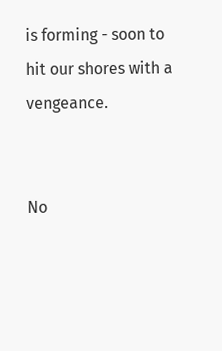is forming - soon to hit our shores with a vengeance.


No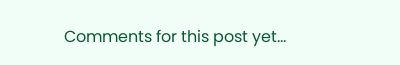Comments for this post yet...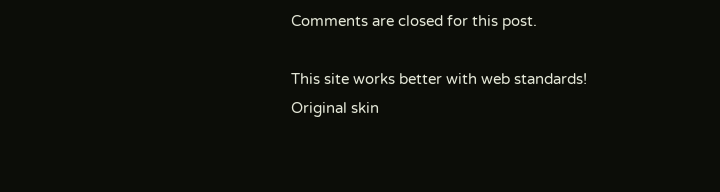Comments are closed for this post.

This site works better with web standards! Original skin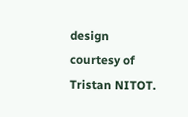design courtesy of Tristan NITOT.